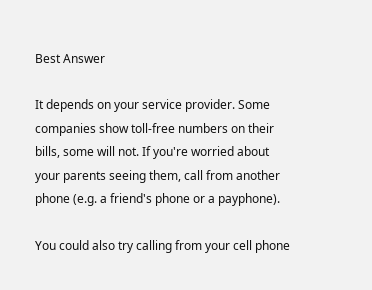Best Answer

It depends on your service provider. Some companies show toll-free numbers on their bills, some will not. If you're worried about your parents seeing them, call from another phone (e.g. a friend's phone or a payphone).

You could also try calling from your cell phone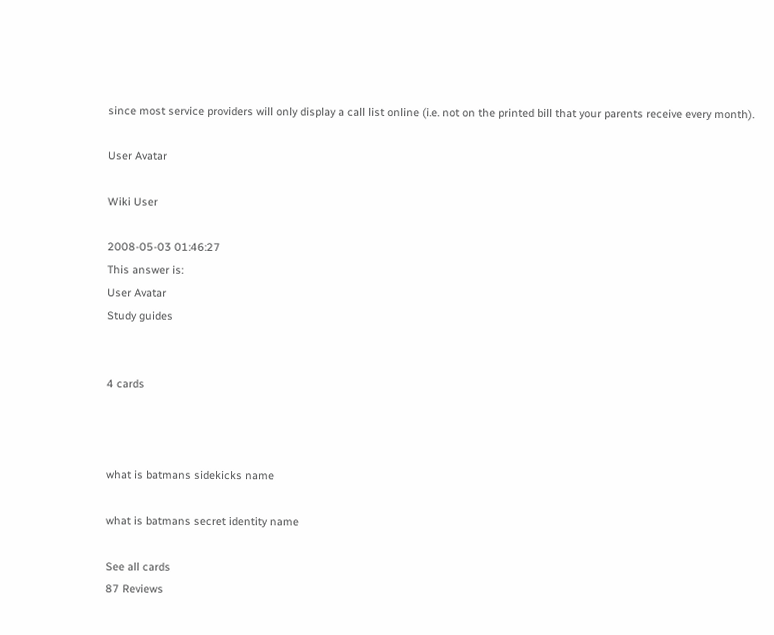since most service providers will only display a call list online (i.e. not on the printed bill that your parents receive every month).

User Avatar

Wiki User

2008-05-03 01:46:27
This answer is:
User Avatar
Study guides


4 cards



what is batmans sidekicks name

what is batmans secret identity name

See all cards
87 Reviews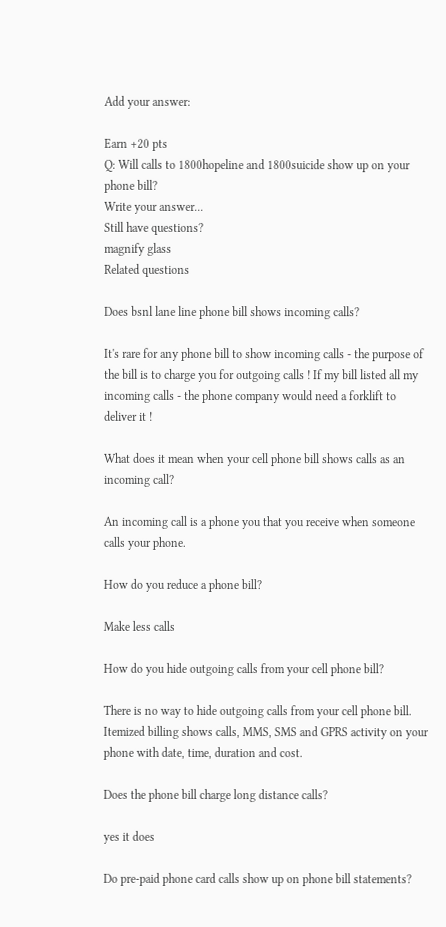Add your answer:

Earn +20 pts
Q: Will calls to 1800hopeline and 1800suicide show up on your phone bill?
Write your answer...
Still have questions?
magnify glass
Related questions

Does bsnl lane line phone bill shows incoming calls?

It's rare for any phone bill to show incoming calls - the purpose of the bill is to charge you for outgoing calls ! If my bill listed all my incoming calls - the phone company would need a forklift to deliver it !

What does it mean when your cell phone bill shows calls as an incoming call?

An incoming call is a phone you that you receive when someone calls your phone.

How do you reduce a phone bill?

Make less calls

How do you hide outgoing calls from your cell phone bill?

There is no way to hide outgoing calls from your cell phone bill. Itemized billing shows calls, MMS, SMS and GPRS activity on your phone with date, time, duration and cost.

Does the phone bill charge long distance calls?

yes it does

Do pre-paid phone card calls show up on phone bill statements?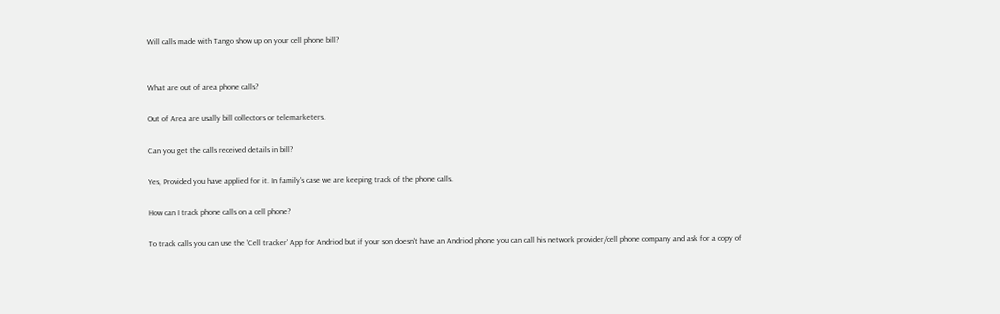Will calls made with Tango show up on your cell phone bill?


What are out of area phone calls?

Out of Area are usally bill collectors or telemarketers.

Can you get the calls received details in bill?

Yes, Provided you have applied for it. In family's case we are keeping track of the phone calls.

How can I track phone calls on a cell phone?

To track calls you can use the 'Cell tracker' App for Andriod but if your son doesn't have an Andriod phone you can call his network provider/cell phone company and ask for a copy of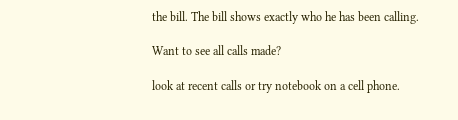the bill. The bill shows exactly who he has been calling.

Want to see all calls made?

look at recent calls or try notebook on a cell phone.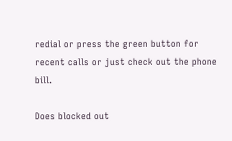redial or press the green button for recent calls or just check out the phone bill.

Does blocked out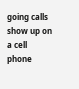going calls show up on a cell phone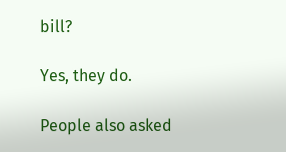bill?

Yes, they do.

People also asked